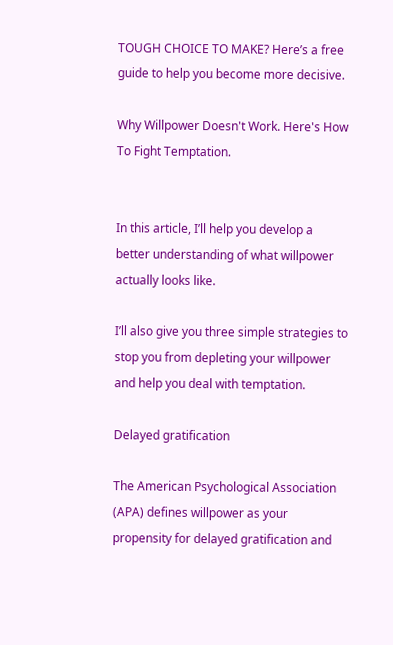TOUGH CHOICE TO MAKE? Here’s a free guide to help you become more decisive.

Why Willpower Doesn't Work. Here's How To Fight Temptation.


In this article, I’ll help you develop a better understanding of what willpower actually looks like.

I’ll also give you three simple strategies to stop you from depleting your willpower and help you deal with temptation.

Delayed gratification

The American Psychological Association (APA) defines willpower as your propensity for delayed gratification and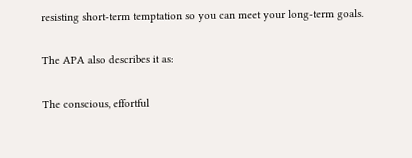resisting short-term temptation so you can meet your long-term goals.

The APA also describes it as:

The conscious, effortful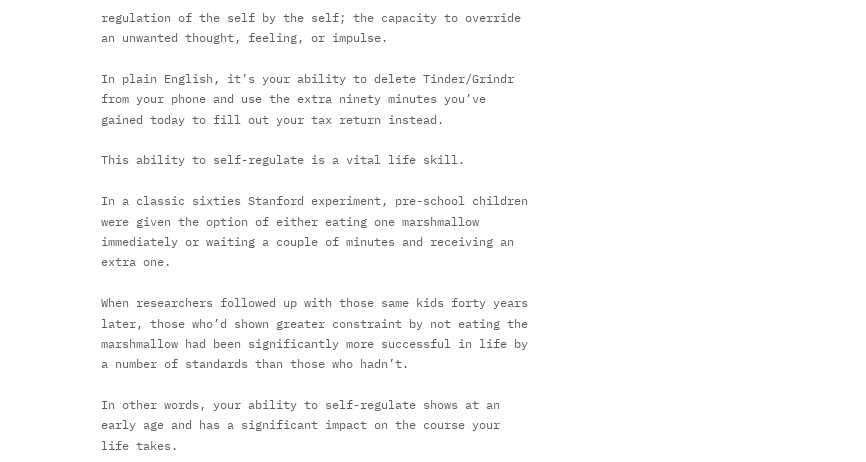regulation of the self by the self; the capacity to override an unwanted thought, feeling, or impulse.

In plain English, it’s your ability to delete Tinder/Grindr from your phone and use the extra ninety minutes you’ve gained today to fill out your tax return instead.

This ability to self-regulate is a vital life skill.

In a classic sixties Stanford experiment, pre-school children were given the option of either eating one marshmallow immediately or waiting a couple of minutes and receiving an extra one.

When researchers followed up with those same kids forty years later, those who’d shown greater constraint by not eating the marshmallow had been significantly more successful in life by a number of standards than those who hadn’t.

In other words, your ability to self-regulate shows at an early age and has a significant impact on the course your life takes.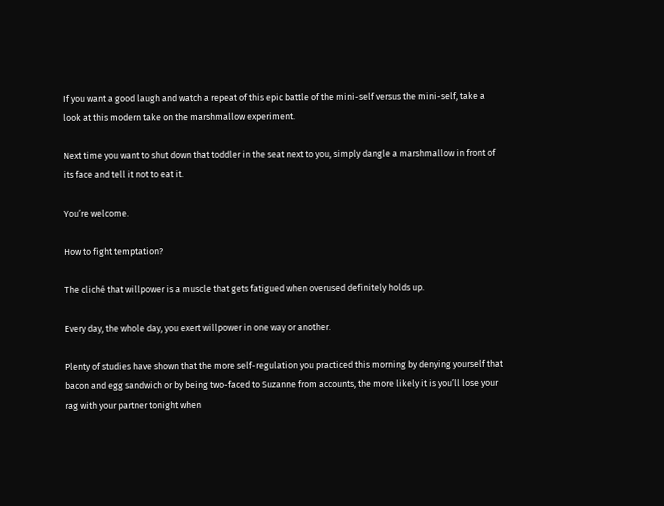If you want a good laugh and watch a repeat of this epic battle of the mini-self versus the mini-self, take a look at this modern take on the marshmallow experiment.

Next time you want to shut down that toddler in the seat next to you, simply dangle a marshmallow in front of its face and tell it not to eat it.

You’re welcome.

How to fight temptation?

The cliché that willpower is a muscle that gets fatigued when overused definitely holds up.

Every day, the whole day, you exert willpower in one way or another.

Plenty of studies have shown that the more self-regulation you practiced this morning by denying yourself that bacon and egg sandwich or by being two-faced to Suzanne from accounts, the more likely it is you’ll lose your rag with your partner tonight when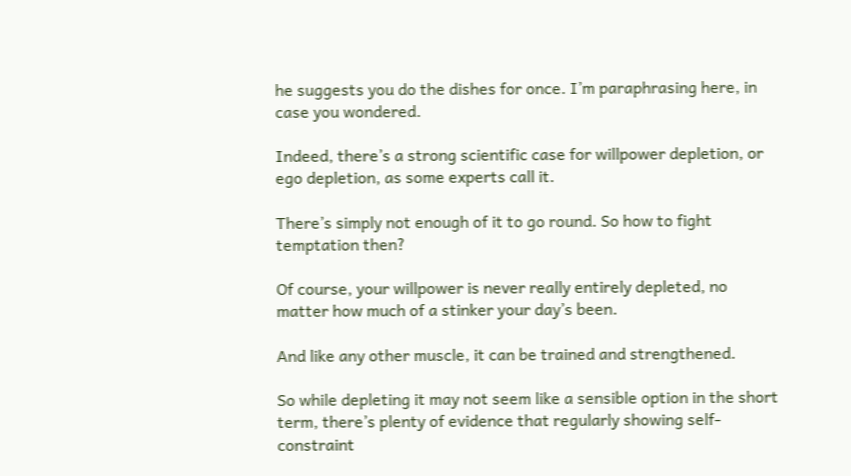he suggests you do the dishes for once. I’m paraphrasing here, in case you wondered.

Indeed, there’s a strong scientific case for willpower depletion, or ego depletion, as some experts call it.

There’s simply not enough of it to go round. So how to fight temptation then?

Of course, your willpower is never really entirely depleted, no matter how much of a stinker your day’s been.

And like any other muscle, it can be trained and strengthened.

So while depleting it may not seem like a sensible option in the short term, there’s plenty of evidence that regularly showing self-constraint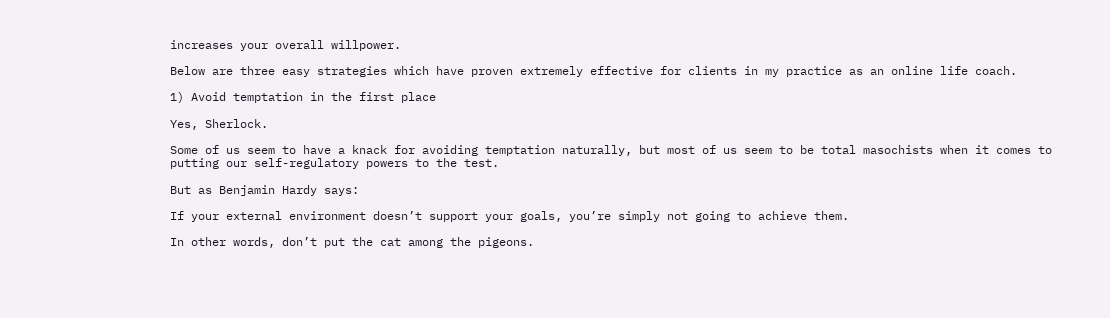increases your overall willpower.

Below are three easy strategies which have proven extremely effective for clients in my practice as an online life coach.

1) Avoid temptation in the first place

Yes, Sherlock.

Some of us seem to have a knack for avoiding temptation naturally, but most of us seem to be total masochists when it comes to putting our self-regulatory powers to the test.

But as Benjamin Hardy says:

If your external environment doesn’t support your goals, you’re simply not going to achieve them.

In other words, don’t put the cat among the pigeons.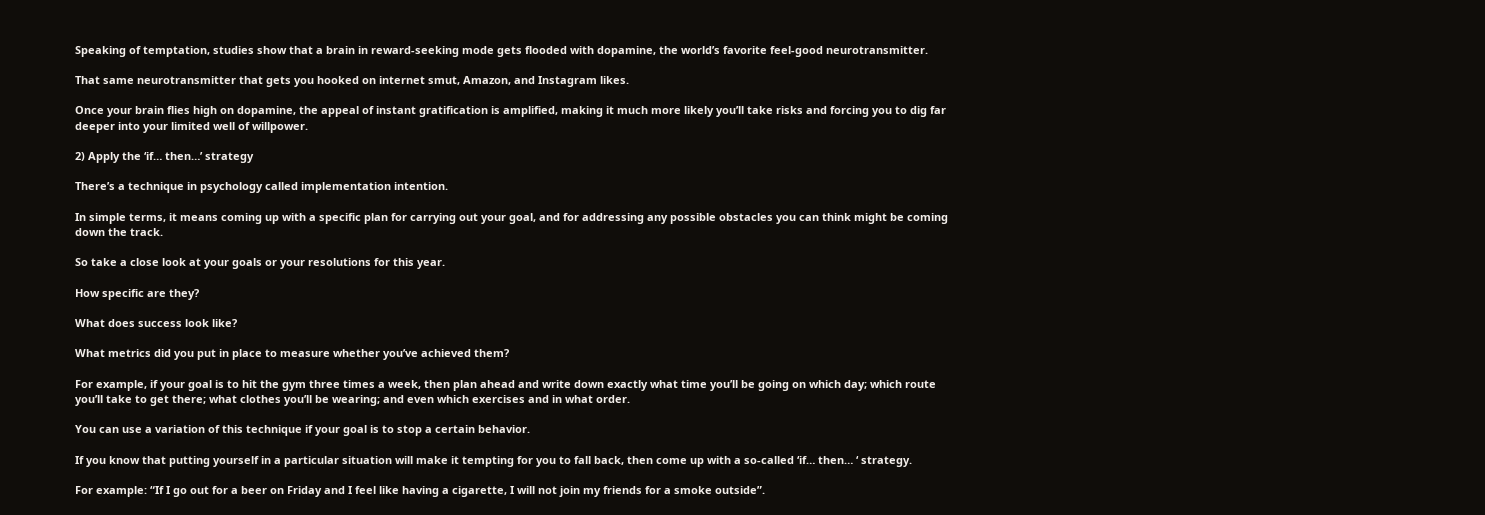Speaking of temptation, studies show that a brain in reward-seeking mode gets flooded with dopamine, the world’s favorite feel-good neurotransmitter.

That same neurotransmitter that gets you hooked on internet smut, Amazon, and Instagram likes.

Once your brain flies high on dopamine, the appeal of instant gratification is amplified, making it much more likely you’ll take risks and forcing you to dig far deeper into your limited well of willpower.

2) Apply the ‘if… then…’ strategy

There’s a technique in psychology called implementation intention.

In simple terms, it means coming up with a specific plan for carrying out your goal, and for addressing any possible obstacles you can think might be coming down the track.

So take a close look at your goals or your resolutions for this year.

How specific are they?

What does success look like?

What metrics did you put in place to measure whether you’ve achieved them?

For example, if your goal is to hit the gym three times a week, then plan ahead and write down exactly what time you’ll be going on which day; which route you’ll take to get there; what clothes you’ll be wearing; and even which exercises and in what order.

You can use a variation of this technique if your goal is to stop a certain behavior.

If you know that putting yourself in a particular situation will make it tempting for you to fall back, then come up with a so-called ‘if… then… ‘ strategy.

For example: “If I go out for a beer on Friday and I feel like having a cigarette, I will not join my friends for a smoke outside”.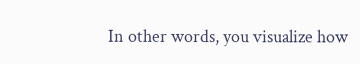In other words, you visualize how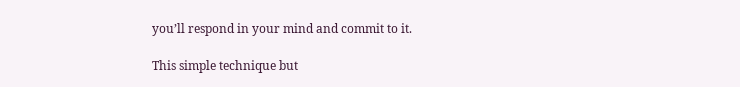you’ll respond in your mind and commit to it.

This simple technique but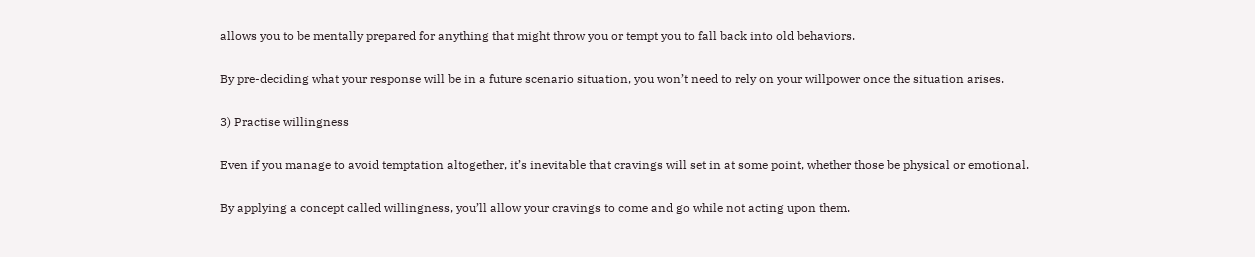allows you to be mentally prepared for anything that might throw you or tempt you to fall back into old behaviors.

By pre-deciding what your response will be in a future scenario situation, you won’t need to rely on your willpower once the situation arises.

3) Practise willingness

Even if you manage to avoid temptation altogether, it’s inevitable that cravings will set in at some point, whether those be physical or emotional.

By applying a concept called willingness, you’ll allow your cravings to come and go while not acting upon them.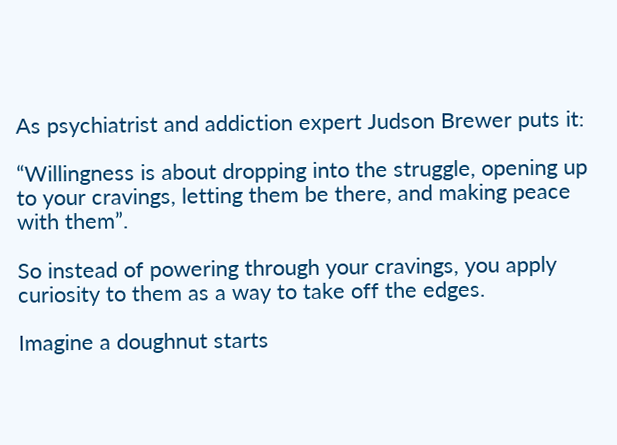As psychiatrist and addiction expert Judson Brewer puts it:

“Willingness is about dropping into the struggle, opening up to your cravings, letting them be there, and making peace with them”.

So instead of powering through your cravings, you apply curiosity to them as a way to take off the edges.

Imagine a doughnut starts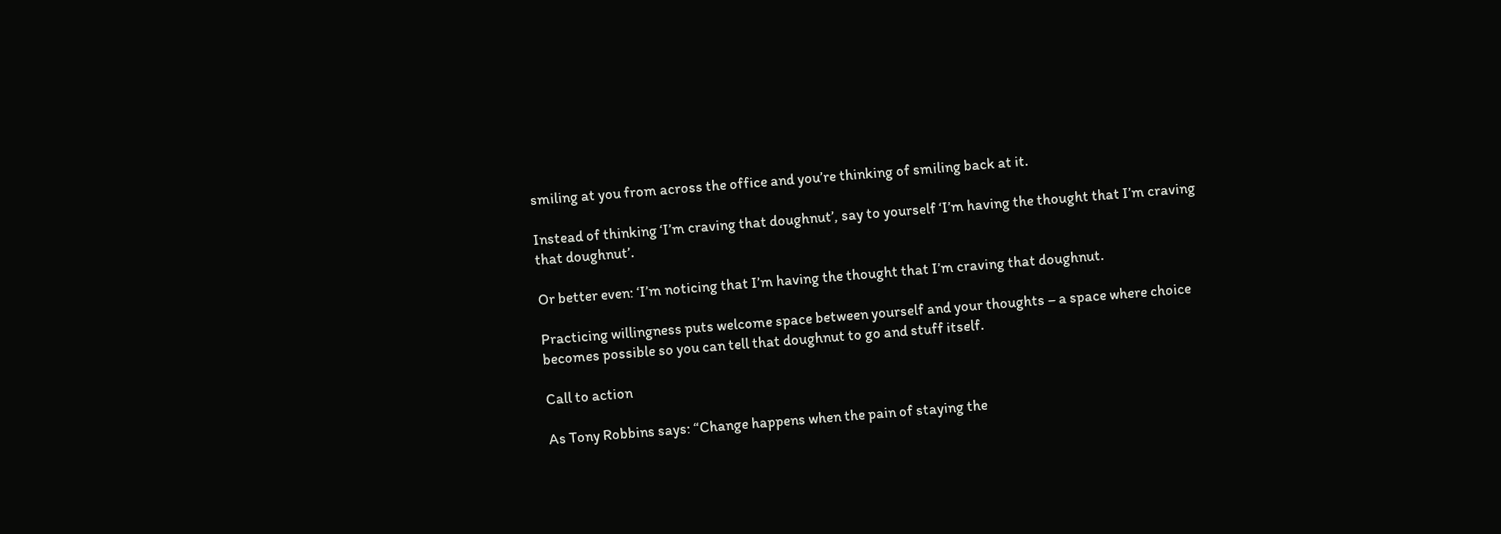smiling at you from across the office and you’re thinking of smiling back at it.

Instead of thinking ‘I’m craving that doughnut’, say to yourself ‘I’m having the thought that I’m craving that doughnut’.

Or better even: ‘I’m noticing that I’m having the thought that I’m craving that doughnut.

Practicing willingness puts welcome space between yourself and your thoughts – a space where choice becomes possible so you can tell that doughnut to go and stuff itself.

Call to action

As Tony Robbins says: “Change happens when the pain of staying the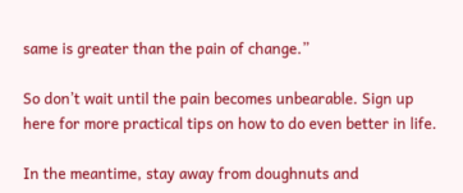same is greater than the pain of change.”

So don’t wait until the pain becomes unbearable. Sign up here for more practical tips on how to do even better in life.

In the meantime, stay away from doughnuts and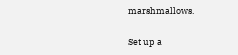marshmallows.

Set up a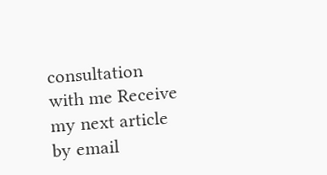consultation with me Receive my next article by email